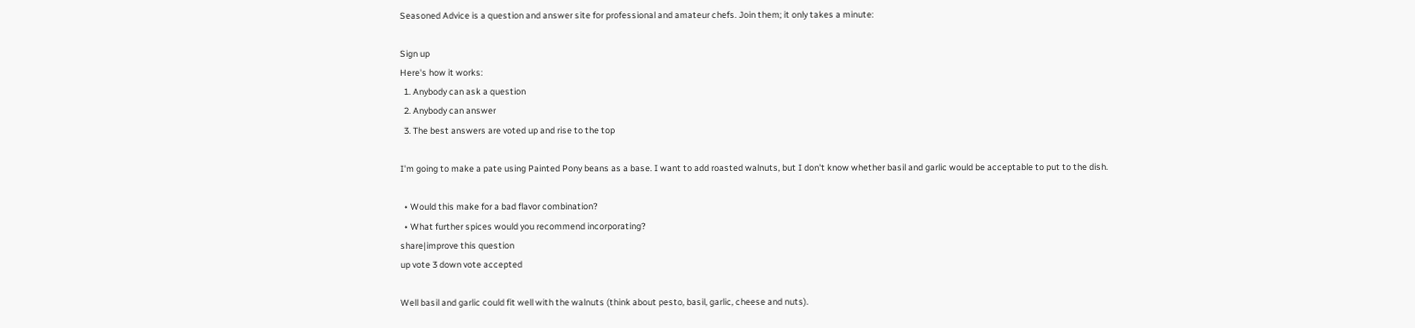Seasoned Advice is a question and answer site for professional and amateur chefs. Join them; it only takes a minute:

Sign up
Here's how it works:
  1. Anybody can ask a question
  2. Anybody can answer
  3. The best answers are voted up and rise to the top

I'm going to make a pate using Painted Pony beans as a base. I want to add roasted walnuts, but I don't know whether basil and garlic would be acceptable to put to the dish.

  • Would this make for a bad flavor combination?
  • What further spices would you recommend incorporating?
share|improve this question
up vote 3 down vote accepted

Well basil and garlic could fit well with the walnuts (think about pesto, basil, garlic, cheese and nuts).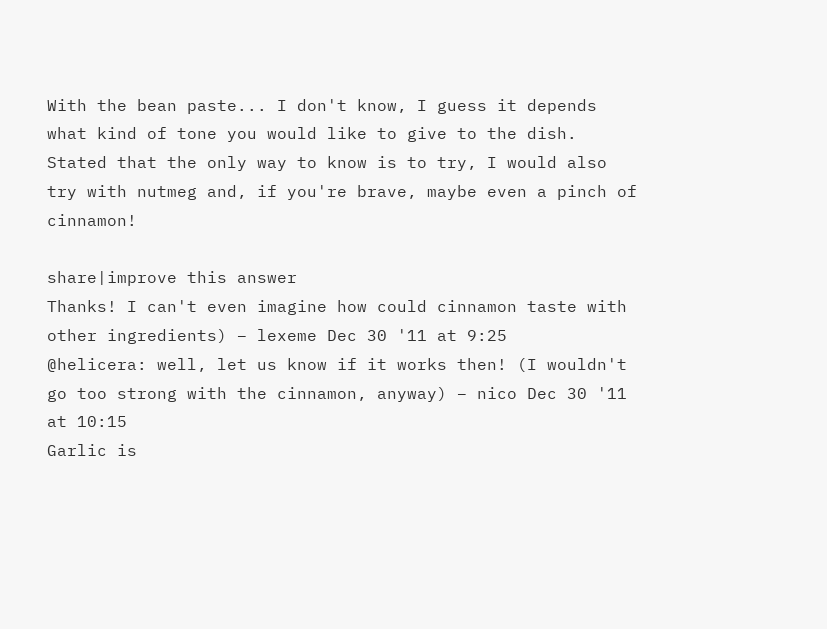With the bean paste... I don't know, I guess it depends what kind of tone you would like to give to the dish. Stated that the only way to know is to try, I would also try with nutmeg and, if you're brave, maybe even a pinch of cinnamon!

share|improve this answer
Thanks! I can't even imagine how could cinnamon taste with other ingredients) – lexeme Dec 30 '11 at 9:25
@helicera: well, let us know if it works then! (I wouldn't go too strong with the cinnamon, anyway) – nico Dec 30 '11 at 10:15
Garlic is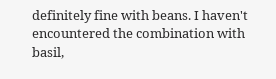definitely fine with beans. I haven't encountered the combination with basil,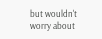but wouldn't worry about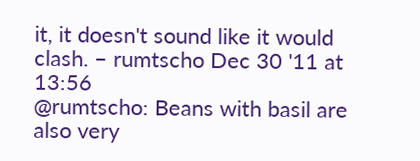it, it doesn't sound like it would clash. – rumtscho Dec 30 '11 at 13:56
@rumtscho: Beans with basil are also very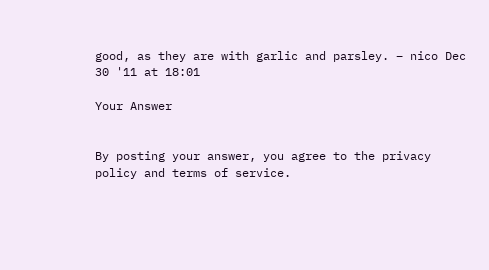good, as they are with garlic and parsley. – nico Dec 30 '11 at 18:01

Your Answer


By posting your answer, you agree to the privacy policy and terms of service.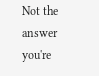Not the answer you're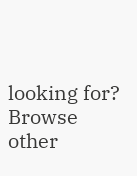looking for? Browse other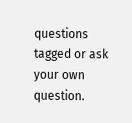questions tagged or ask your own question.